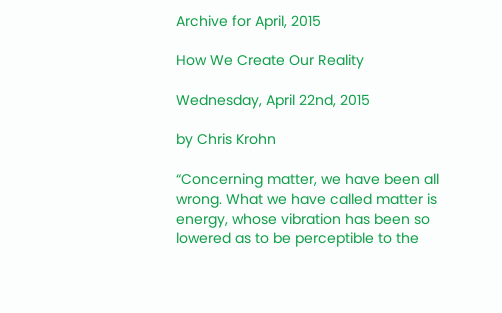Archive for April, 2015

How We Create Our Reality

Wednesday, April 22nd, 2015

by Chris Krohn

“Concerning matter, we have been all wrong. What we have called matter is energy, whose vibration has been so lowered as to be perceptible to the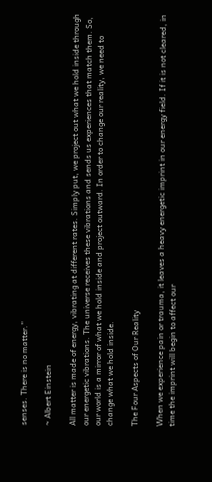senses. There is no matter.”

~ Albert Einstein

All matter is made of energy, vibrating at different rates. Simply put, we project out what we hold inside through our energetic vibrations. The universe receives these vibrations and sends us experiences that match them. So, our world is a mirror of what we hold inside and project outward. In order to change our reality, we need to change what we hold inside.

The Four Aspects of Our Reality

When we experience pain or trauma, it leaves a heavy energetic imprint in our energy field. If it is not cleared, in time the imprint will begin to affect our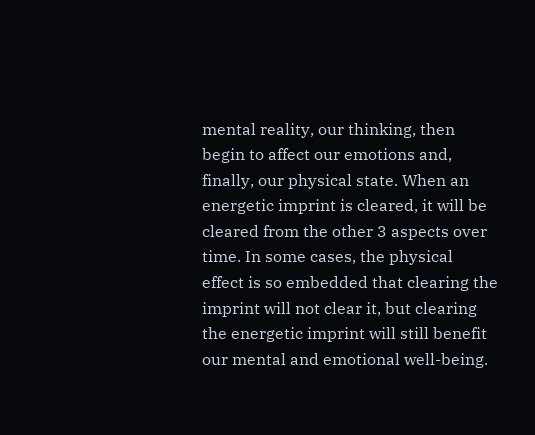mental reality, our thinking, then begin to affect our emotions and, finally, our physical state. When an energetic imprint is cleared, it will be cleared from the other 3 aspects over time. In some cases, the physical effect is so embedded that clearing the imprint will not clear it, but clearing the energetic imprint will still benefit our mental and emotional well-being.